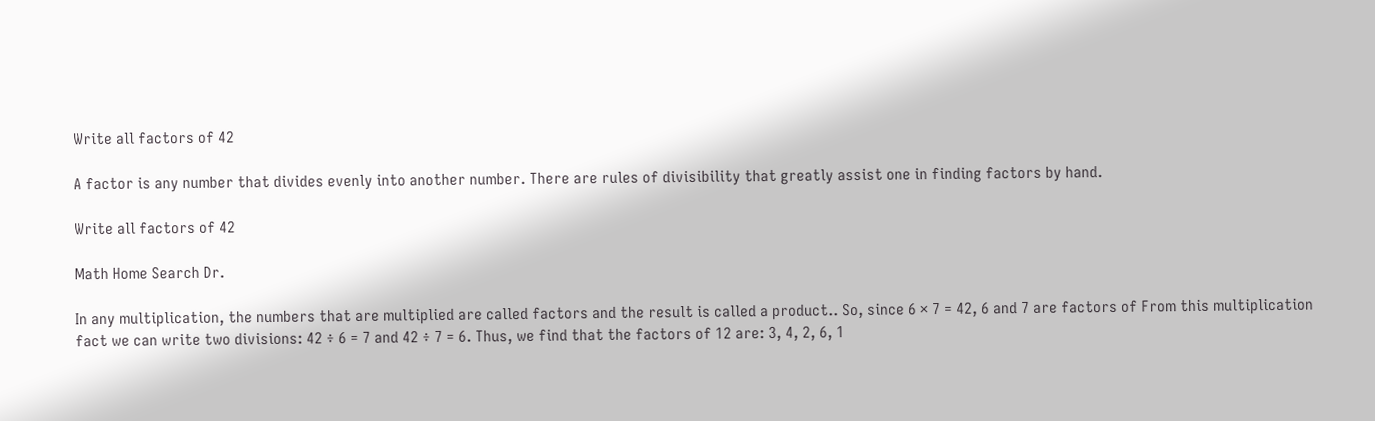Write all factors of 42

A factor is any number that divides evenly into another number. There are rules of divisibility that greatly assist one in finding factors by hand.

Write all factors of 42

Math Home Search Dr.

In any multiplication, the numbers that are multiplied are called factors and the result is called a product.. So, since 6 × 7 = 42, 6 and 7 are factors of From this multiplication fact we can write two divisions: 42 ÷ 6 = 7 and 42 ÷ 7 = 6. Thus, we find that the factors of 12 are: 3, 4, 2, 6, 1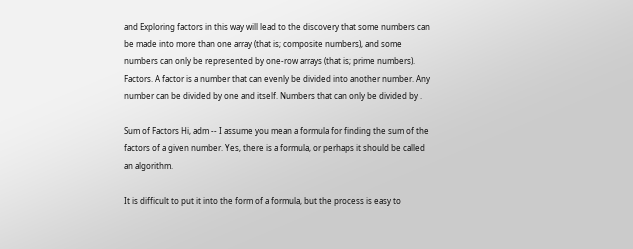and Exploring factors in this way will lead to the discovery that some numbers can be made into more than one array (that is; composite numbers), and some numbers can only be represented by one-row arrays (that is; prime numbers). Factors. A factor is a number that can evenly be divided into another number. Any number can be divided by one and itself. Numbers that can only be divided by .

Sum of Factors Hi, adm -- I assume you mean a formula for finding the sum of the factors of a given number. Yes, there is a formula, or perhaps it should be called an algorithm.

It is difficult to put it into the form of a formula, but the process is easy to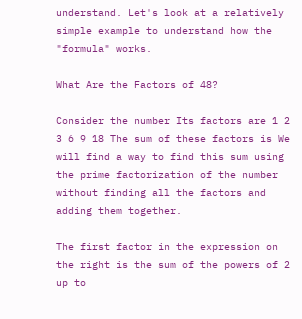understand. Let's look at a relatively simple example to understand how the "formula" works.

What Are the Factors of 48?

Consider the number Its factors are 1 2 3 6 9 18 The sum of these factors is We will find a way to find this sum using the prime factorization of the number without finding all the factors and adding them together.

The first factor in the expression on the right is the sum of the powers of 2 up to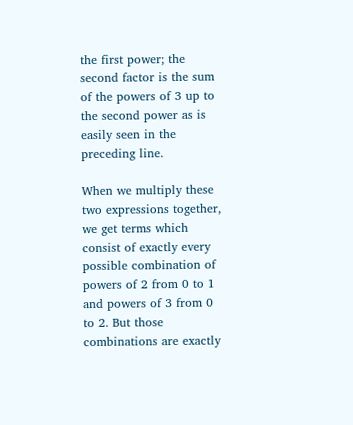the first power; the second factor is the sum of the powers of 3 up to the second power as is easily seen in the preceding line.

When we multiply these two expressions together, we get terms which consist of exactly every possible combination of powers of 2 from 0 to 1 and powers of 3 from 0 to 2. But those combinations are exactly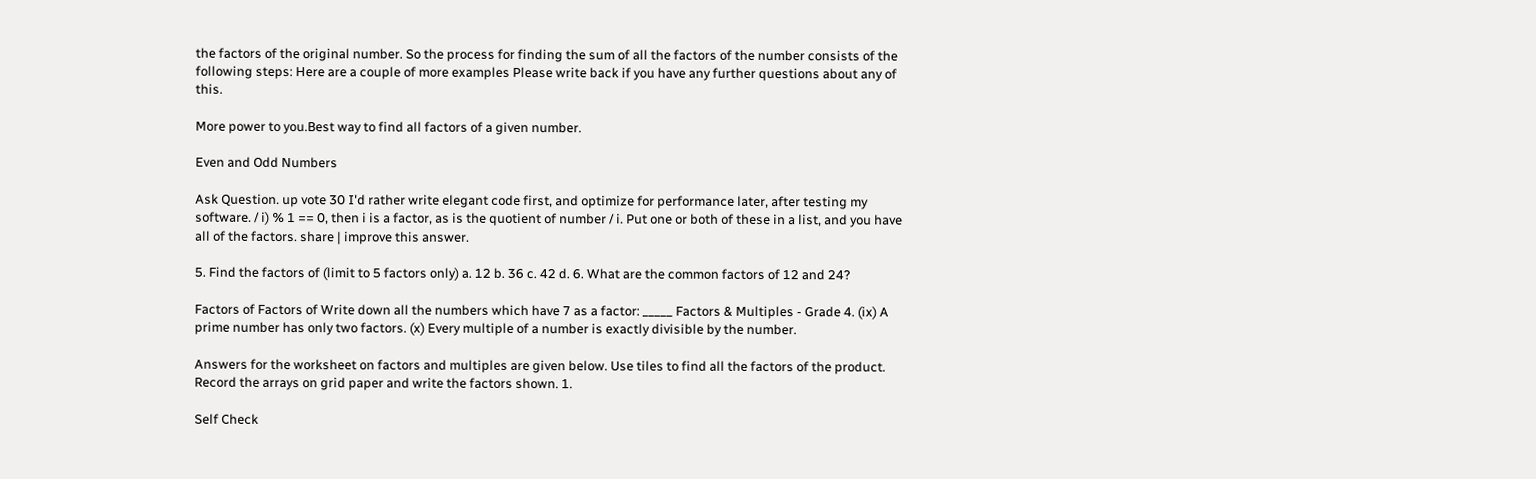the factors of the original number. So the process for finding the sum of all the factors of the number consists of the following steps: Here are a couple of more examples Please write back if you have any further questions about any of this.

More power to you.Best way to find all factors of a given number.

Even and Odd Numbers

Ask Question. up vote 30 I'd rather write elegant code first, and optimize for performance later, after testing my software. / i) % 1 == 0, then i is a factor, as is the quotient of number / i. Put one or both of these in a list, and you have all of the factors. share | improve this answer.

5. Find the factors of (limit to 5 factors only) a. 12 b. 36 c. 42 d. 6. What are the common factors of 12 and 24?

Factors of Factors of Write down all the numbers which have 7 as a factor: _____ Factors & Multiples - Grade 4. (ix) A prime number has only two factors. (x) Every multiple of a number is exactly divisible by the number.

Answers for the worksheet on factors and multiples are given below. Use tiles to find all the factors of the product. Record the arrays on grid paper and write the factors shown. 1.

Self Check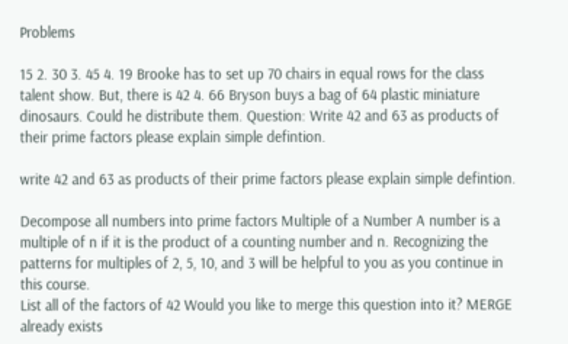Problems

15 2. 30 3. 45 4. 19 Brooke has to set up 70 chairs in equal rows for the class talent show. But, there is 42 4. 66 Bryson buys a bag of 64 plastic miniature dinosaurs. Could he distribute them. Question: Write 42 and 63 as products of their prime factors please explain simple defintion.

write 42 and 63 as products of their prime factors please explain simple defintion.

Decompose all numbers into prime factors Multiple of a Number A number is a multiple of n if it is the product of a counting number and n. Recognizing the patterns for multiples of 2, 5, 10, and 3 will be helpful to you as you continue in this course.
List all of the factors of 42 Would you like to merge this question into it? MERGE already exists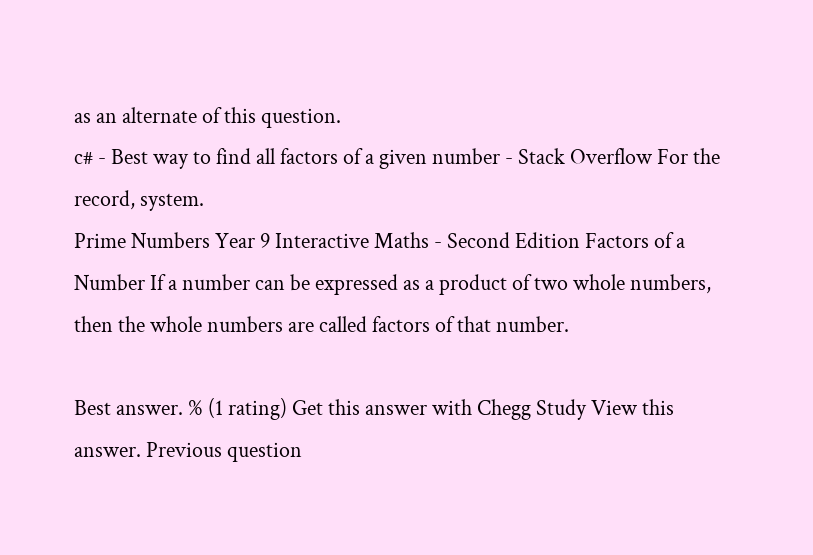as an alternate of this question.
c# - Best way to find all factors of a given number - Stack Overflow For the record, system.
Prime Numbers Year 9 Interactive Maths - Second Edition Factors of a Number If a number can be expressed as a product of two whole numbers, then the whole numbers are called factors of that number.

Best answer. % (1 rating) Get this answer with Chegg Study View this answer. Previous question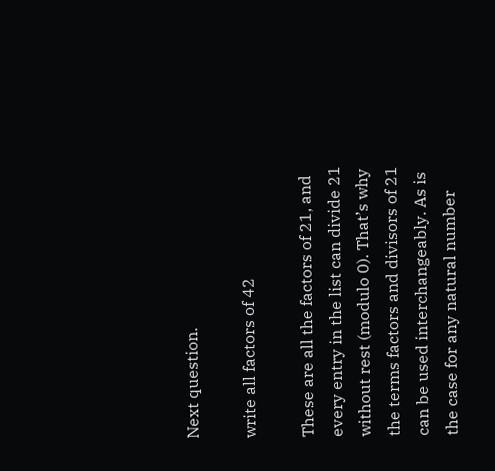Next question.

write all factors of 42

These are all the factors of 21, and every entry in the list can divide 21 without rest (modulo 0). That’s why the terms factors and divisors of 21 can be used interchangeably. As is the case for any natural number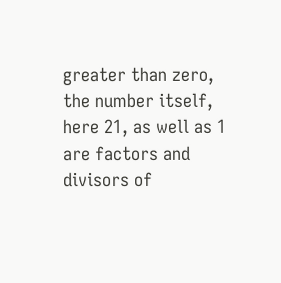greater than zero, the number itself, here 21, as well as 1 are factors and divisors of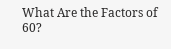What Are the Factors of 60?